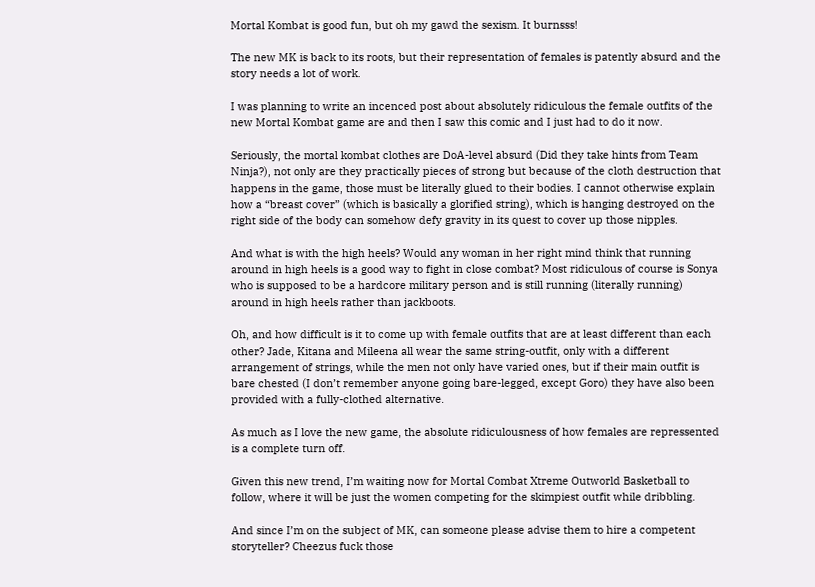Mortal Kombat is good fun, but oh my gawd the sexism. It burnsss!

The new MK is back to its roots, but their representation of females is patently absurd and the story needs a lot of work.

I was planning to write an incenced post about absolutely ridiculous the female outfits of the new Mortal Kombat game are and then I saw this comic and I just had to do it now.

Seriously, the mortal kombat clothes are DoA-level absurd (Did they take hints from Team Ninja?), not only are they practically pieces of strong but because of the cloth destruction that happens in the game, those must be literally glued to their bodies. I cannot otherwise explain how a “breast cover” (which is basically a glorified string), which is hanging destroyed on the right side of the body can somehow defy gravity in its quest to cover up those nipples.

And what is with the high heels? Would any woman in her right mind think that running around in high heels is a good way to fight in close combat? Most ridiculous of course is Sonya who is supposed to be a hardcore military person and is still running (literally running) around in high heels rather than jackboots.

Oh, and how difficult is it to come up with female outfits that are at least different than each other? Jade, Kitana and Mileena all wear the same string-outfit, only with a different arrangement of strings, while the men not only have varied ones, but if their main outfit is bare chested (I don’t remember anyone going bare-legged, except Goro) they have also been provided with a fully-clothed alternative.

As much as I love the new game, the absolute ridiculousness of how females are repressented is a complete turn off.

Given this new trend, I’m waiting now for Mortal Combat Xtreme Outworld Basketball to follow, where it will be just the women competing for the skimpiest outfit while dribbling.

And since I’m on the subject of MK, can someone please advise them to hire a competent storyteller? Cheezus fuck those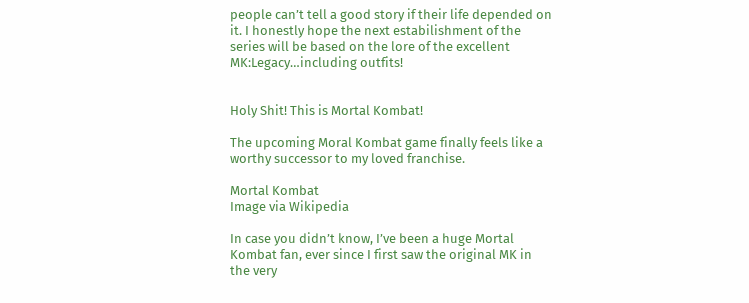people can’t tell a good story if their life depended on it. I honestly hope the next estabilishment of the series will be based on the lore of the excellent MK:Legacy…including outfits!


Holy Shit! This is Mortal Kombat!

The upcoming Moral Kombat game finally feels like a worthy successor to my loved franchise.

Mortal Kombat
Image via Wikipedia

In case you didn’t know, I’ve been a huge Mortal Kombat fan, ever since I first saw the original MK in the very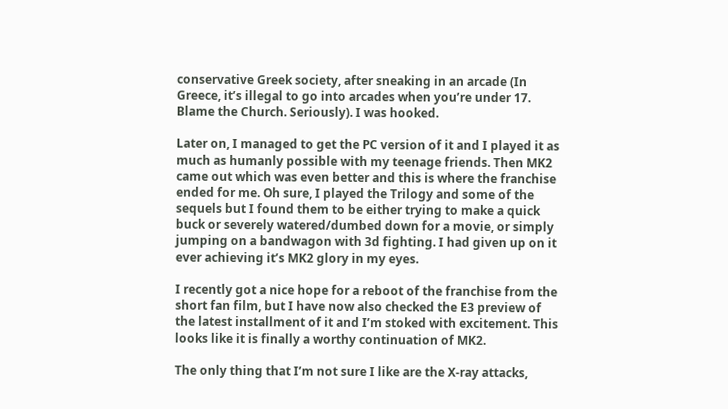conservative Greek society, after sneaking in an arcade (In Greece, it’s illegal to go into arcades when you’re under 17. Blame the Church. Seriously). I was hooked.

Later on, I managed to get the PC version of it and I played it as much as humanly possible with my teenage friends. Then MK2 came out which was even better and this is where the franchise ended for me. Oh sure, I played the Trilogy and some of the sequels but I found them to be either trying to make a quick buck or severely watered/dumbed down for a movie, or simply jumping on a bandwagon with 3d fighting. I had given up on it ever achieving it’s MK2 glory in my eyes.

I recently got a nice hope for a reboot of the franchise from the short fan film, but I have now also checked the E3 preview of the latest installment of it and I’m stoked with excitement. This looks like it is finally a worthy continuation of MK2.

The only thing that I’m not sure I like are the X-ray attacks,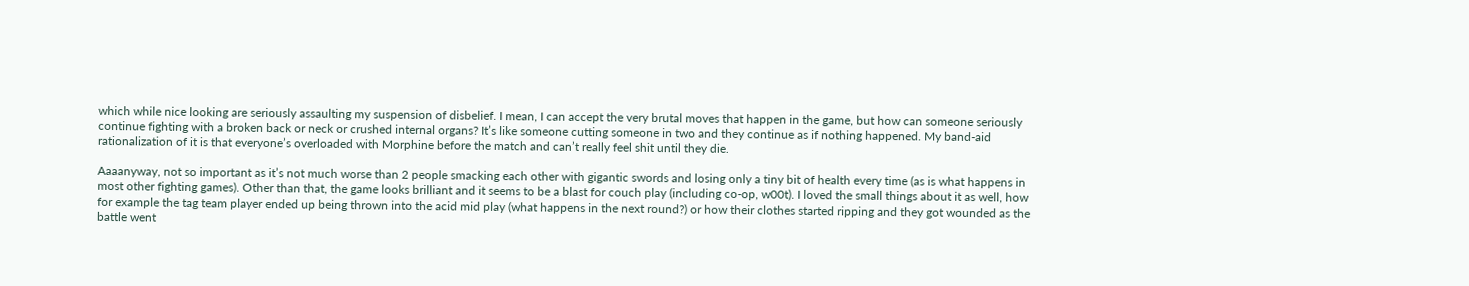which while nice looking are seriously assaulting my suspension of disbelief. I mean, I can accept the very brutal moves that happen in the game, but how can someone seriously continue fighting with a broken back or neck or crushed internal organs? It’s like someone cutting someone in two and they continue as if nothing happened. My band-aid rationalization of it is that everyone’s overloaded with Morphine before the match and can’t really feel shit until they die.

Aaaanyway, not so important as it’s not much worse than 2 people smacking each other with gigantic swords and losing only a tiny bit of health every time (as is what happens in most other fighting games). Other than that, the game looks brilliant and it seems to be a blast for couch play (including co-op, w00t). I loved the small things about it as well, how for example the tag team player ended up being thrown into the acid mid play (what happens in the next round?) or how their clothes started ripping and they got wounded as the battle went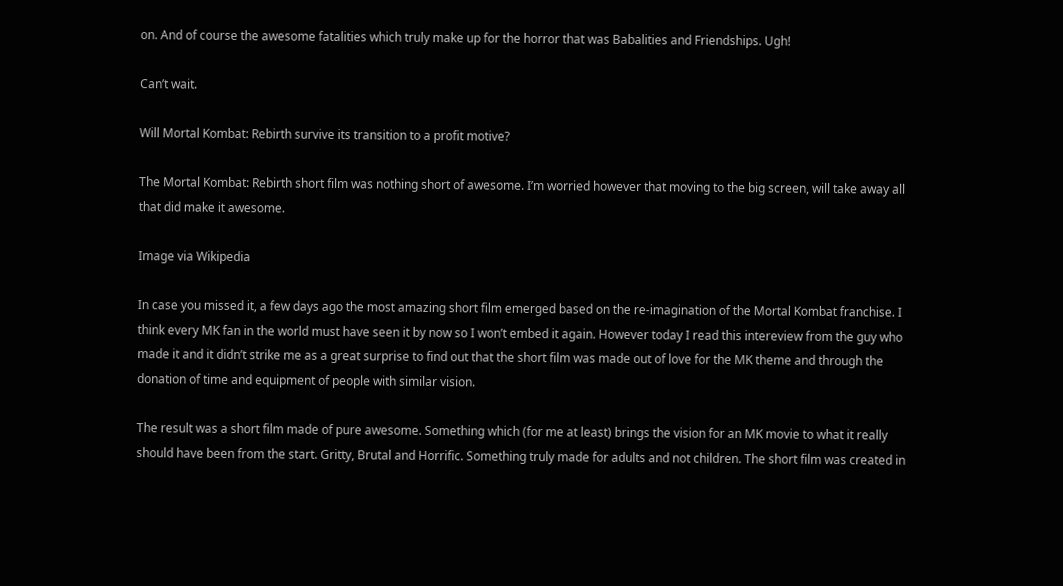on. And of course the awesome fatalities which truly make up for the horror that was Babalities and Friendships. Ugh!

Can’t wait.

Will Mortal Kombat: Rebirth survive its transition to a profit motive?

The Mortal Kombat: Rebirth short film was nothing short of awesome. I’m worried however that moving to the big screen, will take away all that did make it awesome.

Image via Wikipedia

In case you missed it, a few days ago the most amazing short film emerged based on the re-imagination of the Mortal Kombat franchise. I think every MK fan in the world must have seen it by now so I won’t embed it again. However today I read this intereview from the guy who made it and it didn’t strike me as a great surprise to find out that the short film was made out of love for the MK theme and through the donation of time and equipment of people with similar vision.

The result was a short film made of pure awesome. Something which (for me at least) brings the vision for an MK movie to what it really should have been from the start. Gritty, Brutal and Horrific. Something truly made for adults and not children. The short film was created in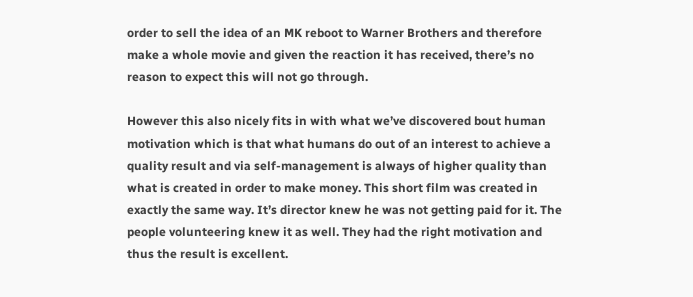order to sell the idea of an MK reboot to Warner Brothers and therefore make a whole movie and given the reaction it has received, there’s no reason to expect this will not go through.

However this also nicely fits in with what we’ve discovered bout human motivation which is that what humans do out of an interest to achieve a quality result and via self-management is always of higher quality than what is created in order to make money. This short film was created in exactly the same way. It’s director knew he was not getting paid for it. The people volunteering knew it as well. They had the right motivation and thus the result is excellent.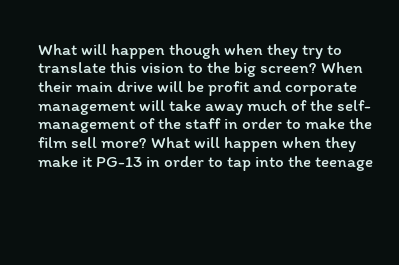What will happen though when they try to translate this vision to the big screen? When their main drive will be profit and corporate management will take away much of the self-management of the staff in order to make the film sell more? What will happen when they make it PG-13 in order to tap into the teenage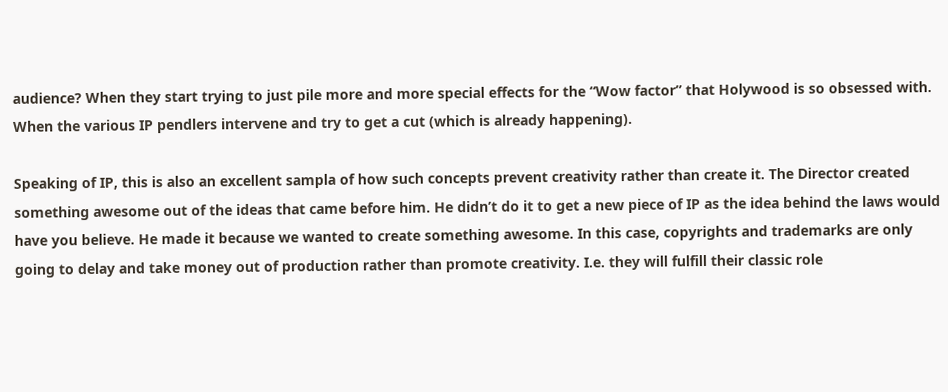audience? When they start trying to just pile more and more special effects for the “Wow factor” that Holywood is so obsessed with. When the various IP pendlers intervene and try to get a cut (which is already happening).

Speaking of IP, this is also an excellent sampla of how such concepts prevent creativity rather than create it. The Director created something awesome out of the ideas that came before him. He didn’t do it to get a new piece of IP as the idea behind the laws would have you believe. He made it because we wanted to create something awesome. In this case, copyrights and trademarks are only going to delay and take money out of production rather than promote creativity. I.e. they will fulfill their classic role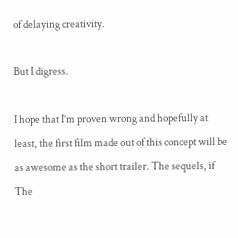of delaying creativity.

But I digress.

I hope that I’m proven wrong and hopefully at least, the first film made out of this concept will be as awesome as the short trailer. The sequels, if The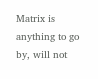Matrix is anything to go by, will not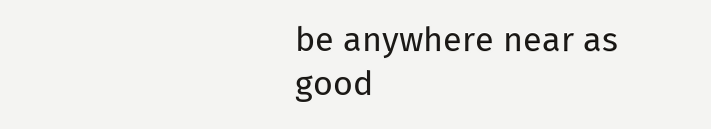be anywhere near as good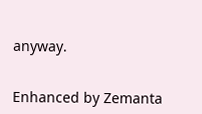anyway.


Enhanced by Zemanta